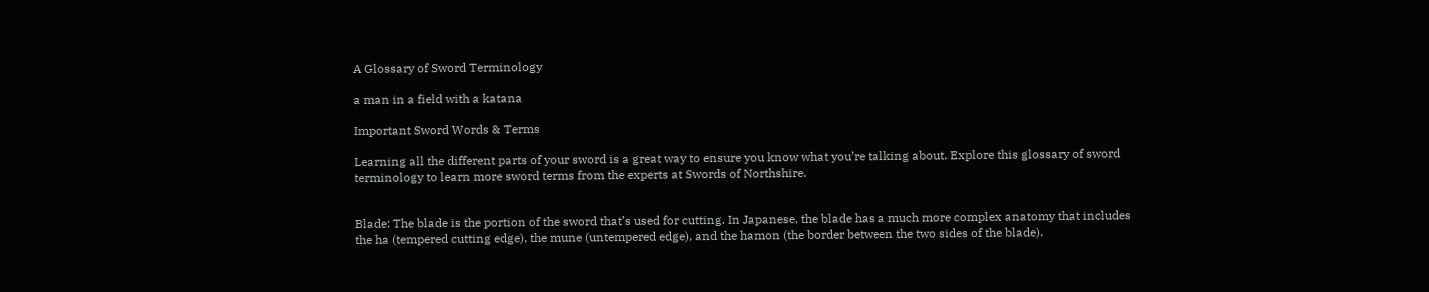A Glossary of Sword Terminology

a man in a field with a katana

Important Sword Words & Terms

Learning all the different parts of your sword is a great way to ensure you know what you’re talking about. Explore this glossary of sword terminology to learn more sword terms from the experts at Swords of Northshire.


Blade: The blade is the portion of the sword that’s used for cutting. In Japanese, the blade has a much more complex anatomy that includes the ha (tempered cutting edge), the mune (untempered edge), and the hamon (the border between the two sides of the blade).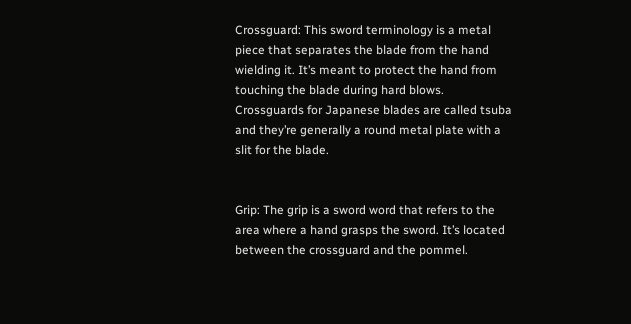Crossguard: This sword terminology is a metal piece that separates the blade from the hand wielding it. It’s meant to protect the hand from touching the blade during hard blows. Crossguards for Japanese blades are called tsuba and they’re generally a round metal plate with a slit for the blade.


Grip: The grip is a sword word that refers to the area where a hand grasps the sword. It’s located between the crossguard and the pommel.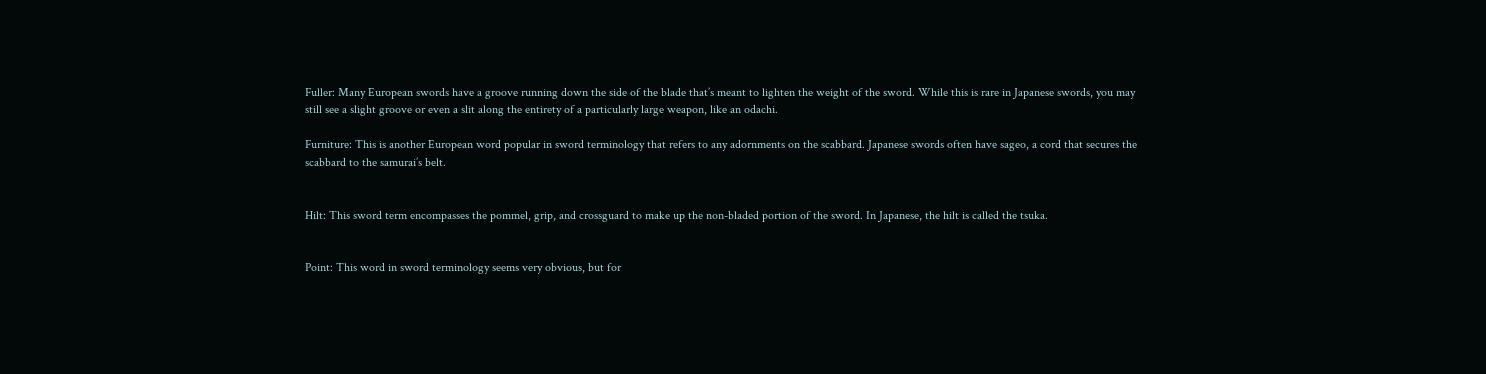Fuller: Many European swords have a groove running down the side of the blade that’s meant to lighten the weight of the sword. While this is rare in Japanese swords, you may still see a slight groove or even a slit along the entirety of a particularly large weapon, like an odachi.

Furniture: This is another European word popular in sword terminology that refers to any adornments on the scabbard. Japanese swords often have sageo, a cord that secures the scabbard to the samurai’s belt.


Hilt: This sword term encompasses the pommel, grip, and crossguard to make up the non-bladed portion of the sword. In Japanese, the hilt is called the tsuka.


Point: This word in sword terminology seems very obvious, but for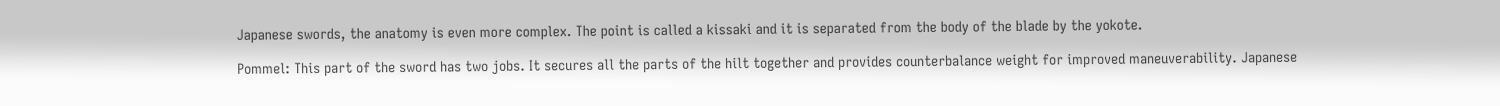Japanese swords, the anatomy is even more complex. The point is called a kissaki and it is separated from the body of the blade by the yokote.

Pommel: This part of the sword has two jobs. It secures all the parts of the hilt together and provides counterbalance weight for improved maneuverability. Japanese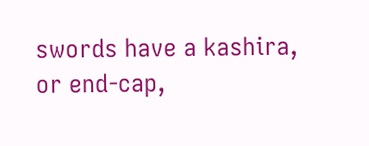swords have a kashira, or end-cap,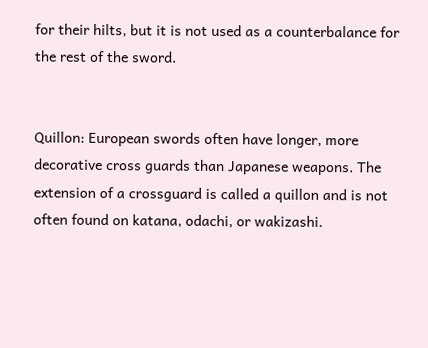for their hilts, but it is not used as a counterbalance for the rest of the sword.


Quillon: European swords often have longer, more decorative cross guards than Japanese weapons. The extension of a crossguard is called a quillon and is not often found on katana, odachi, or wakizashi.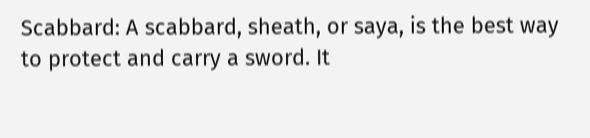Scabbard: A scabbard, sheath, or saya, is the best way to protect and carry a sword. It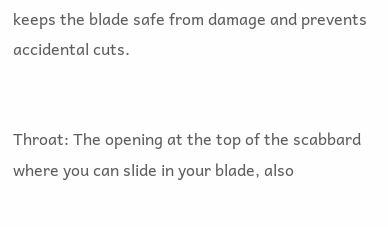keeps the blade safe from damage and prevents accidental cuts.


Throat: The opening at the top of the scabbard where you can slide in your blade, also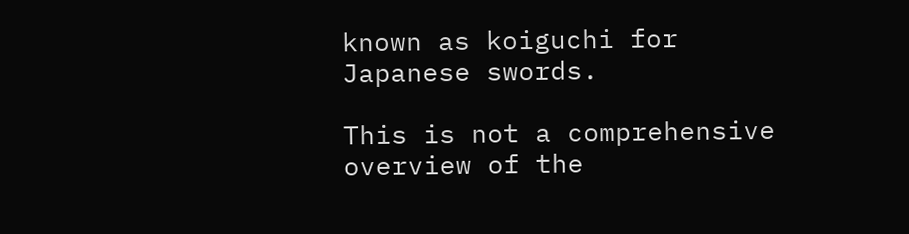known as koiguchi for Japanese swords.

This is not a comprehensive overview of the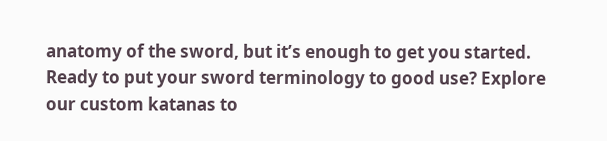anatomy of the sword, but it’s enough to get you started. Ready to put your sword terminology to good use? Explore our custom katanas to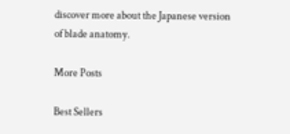discover more about the Japanese version of blade anatomy.

More Posts

Best Sellers